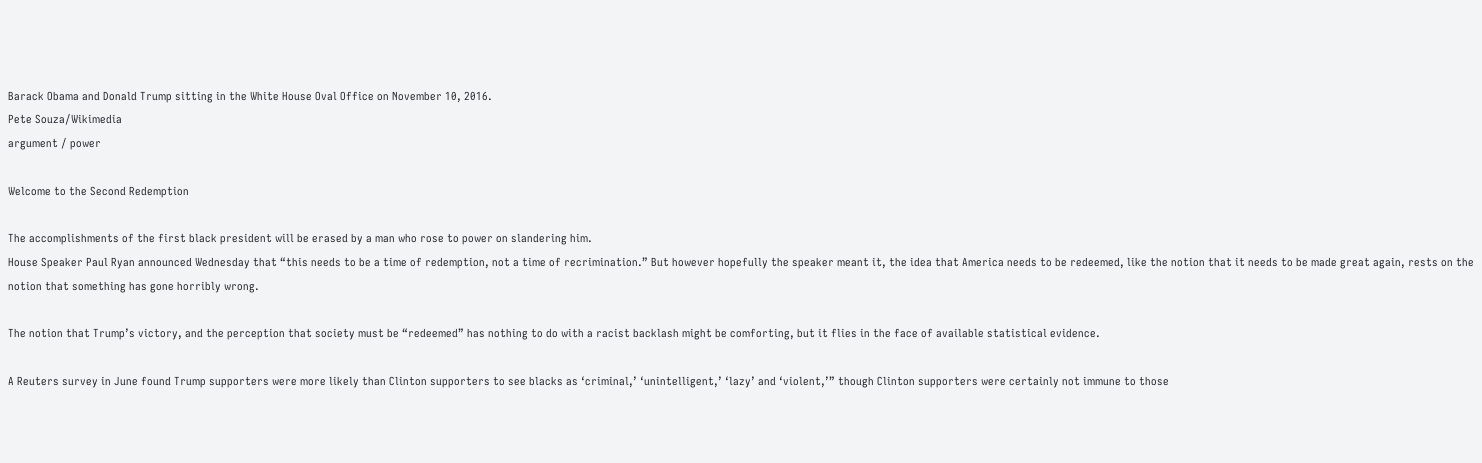Barack Obama and Donald Trump sitting in the White House Oval Office on November 10, 2016.
Pete Souza/Wikimedia
argument / power

Welcome to the Second Redemption

The accomplishments of the first black president will be erased by a man who rose to power on slandering him.
House Speaker Paul Ryan announced Wednesday that “this needs to be a time of redemption, not a time of recrimination.” But however hopefully the speaker meant it, the idea that America needs to be redeemed, like the notion that it needs to be made great again, rests on the notion that something has gone horribly wrong.

The notion that Trump’s victory, and the perception that society must be “redeemed” has nothing to do with a racist backlash might be comforting, but it flies in the face of available statistical evidence.

A Reuters survey in June found Trump supporters were more likely than Clinton supporters to see blacks as ‘criminal,’ ‘unintelligent,’ ‘lazy’ and ‘violent,’” though Clinton supporters were certainly not immune to those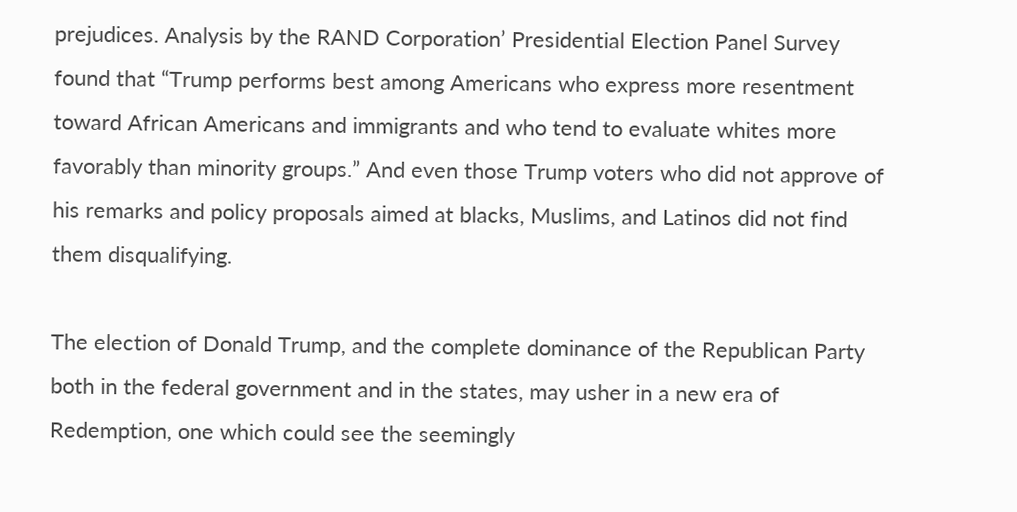prejudices. Analysis by the RAND Corporation’ Presidential Election Panel Survey found that “Trump performs best among Americans who express more resentment toward African Americans and immigrants and who tend to evaluate whites more favorably than minority groups.” And even those Trump voters who did not approve of his remarks and policy proposals aimed at blacks, Muslims, and Latinos did not find them disqualifying.

The election of Donald Trump, and the complete dominance of the Republican Party both in the federal government and in the states, may usher in a new era of Redemption, one which could see the seemingly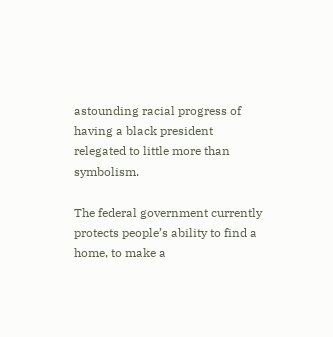astounding racial progress of having a black president relegated to little more than symbolism.

The federal government currently protects people’s ability to find a home, to make a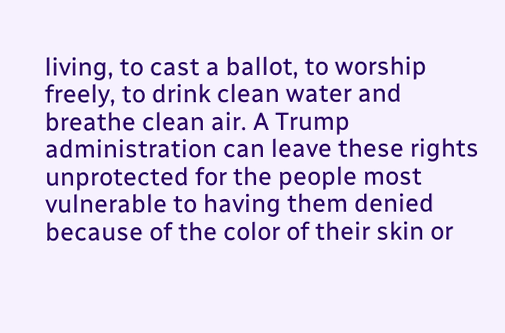living, to cast a ballot, to worship freely, to drink clean water and breathe clean air. A Trump administration can leave these rights unprotected for the people most vulnerable to having them denied because of the color of their skin or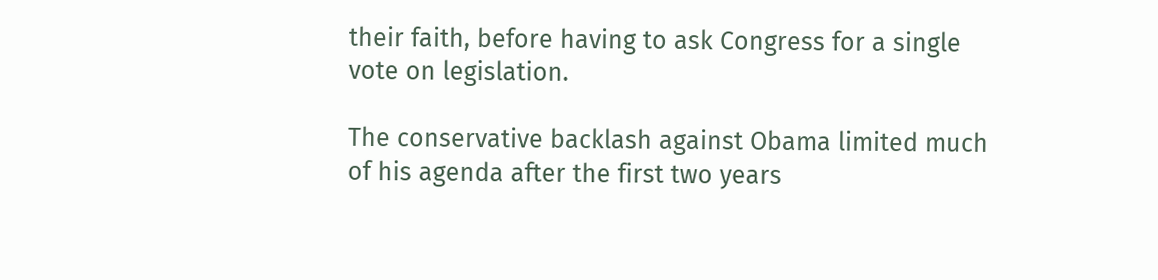their faith, before having to ask Congress for a single vote on legislation.

The conservative backlash against Obama limited much of his agenda after the first two years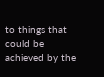to things that could be achieved by the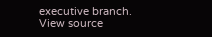executive branch.
View source